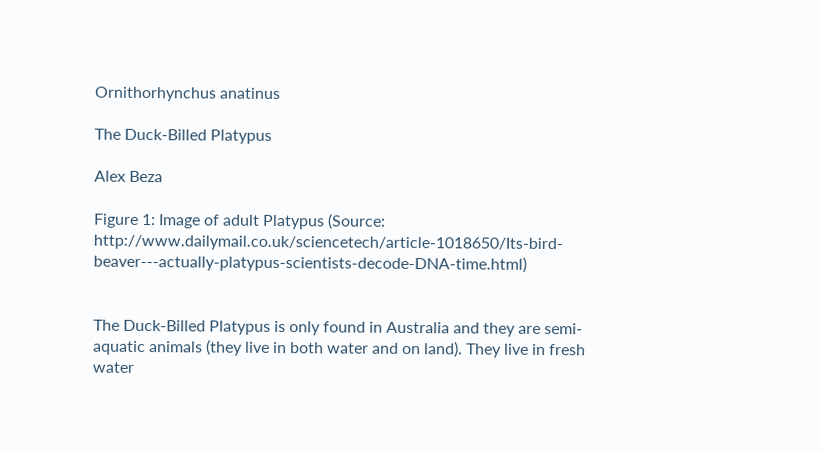Ornithorhynchus anatinus

The Duck-Billed Platypus

Alex Beza

Figure 1: Image of adult Platypus (Source: http://www.dailymail.co.uk/sciencetech/article-1018650/Its-bird-beaver---actually-platypus-scientists-decode-DNA-time.html)


The Duck-Billed Platypus is only found in Australia and they are semi-aquatic animals (they live in both water and on land). They live in fresh water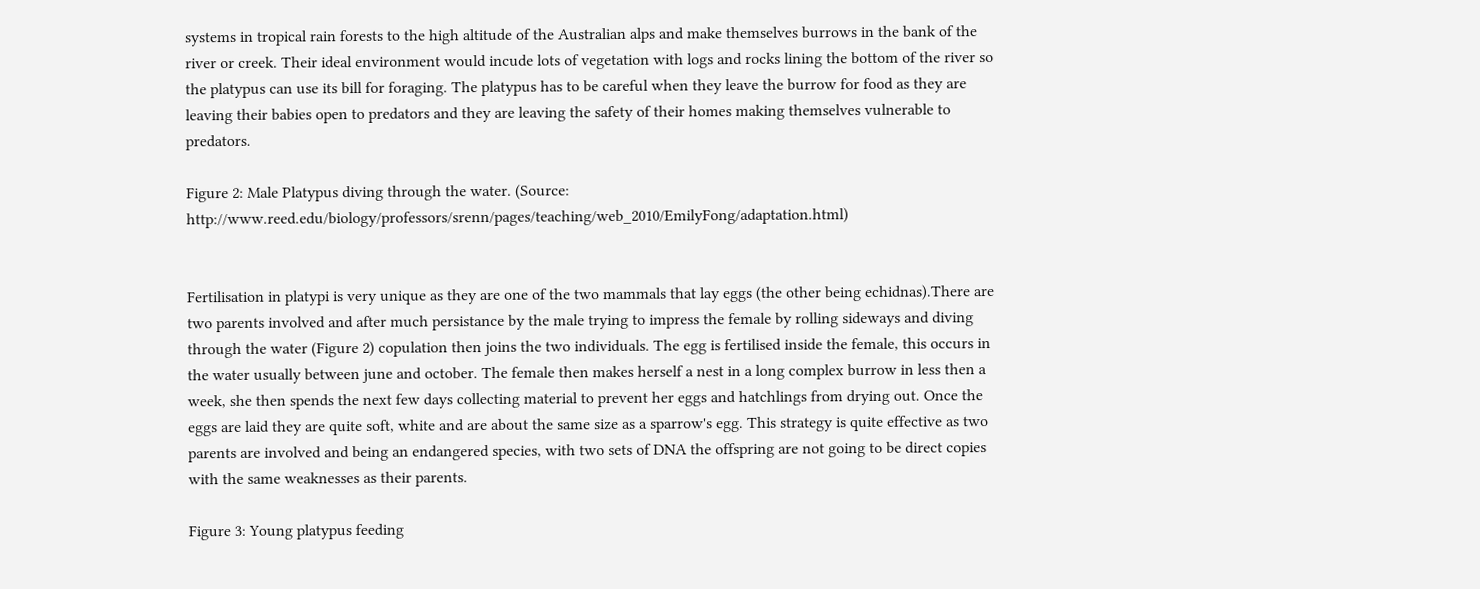systems in tropical rain forests to the high altitude of the Australian alps and make themselves burrows in the bank of the river or creek. Their ideal environment would incude lots of vegetation with logs and rocks lining the bottom of the river so the platypus can use its bill for foraging. The platypus has to be careful when they leave the burrow for food as they are leaving their babies open to predators and they are leaving the safety of their homes making themselves vulnerable to predators.

Figure 2: Male Platypus diving through the water. (Source: http://www.reed.edu/biology/professors/srenn/pages/teaching/web_2010/EmilyFong/adaptation.html)


Fertilisation in platypi is very unique as they are one of the two mammals that lay eggs (the other being echidnas).There are two parents involved and after much persistance by the male trying to impress the female by rolling sideways and diving through the water (Figure 2) copulation then joins the two individuals. The egg is fertilised inside the female, this occurs in the water usually between june and october. The female then makes herself a nest in a long complex burrow in less then a week, she then spends the next few days collecting material to prevent her eggs and hatchlings from drying out. Once the eggs are laid they are quite soft, white and are about the same size as a sparrow's egg. This strategy is quite effective as two parents are involved and being an endangered species, with two sets of DNA the offspring are not going to be direct copies with the same weaknesses as their parents.

Figure 3: Young platypus feeding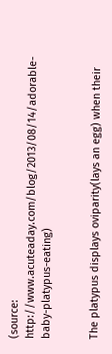(source: http://www.acuteaday.com/blog/2013/08/14/adorable-baby-platypus-eating)


The platypus displays oviparity(lays an egg) when their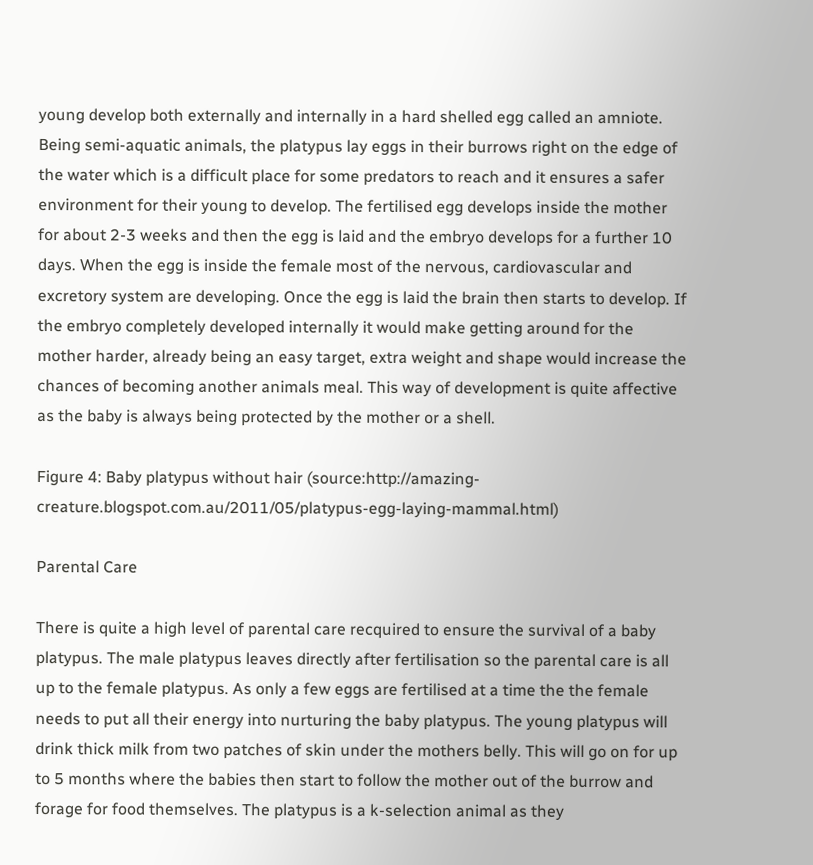young develop both externally and internally in a hard shelled egg called an amniote. Being semi-aquatic animals, the platypus lay eggs in their burrows right on the edge of the water which is a difficult place for some predators to reach and it ensures a safer environment for their young to develop. The fertilised egg develops inside the mother for about 2-3 weeks and then the egg is laid and the embryo develops for a further 10 days. When the egg is inside the female most of the nervous, cardiovascular and excretory system are developing. Once the egg is laid the brain then starts to develop. If the embryo completely developed internally it would make getting around for the mother harder, already being an easy target, extra weight and shape would increase the chances of becoming another animals meal. This way of development is quite affective as the baby is always being protected by the mother or a shell.

Figure 4: Baby platypus without hair (source:http://amazing-creature.blogspot.com.au/2011/05/platypus-egg-laying-mammal.html)

Parental Care

There is quite a high level of parental care recquired to ensure the survival of a baby platypus. The male platypus leaves directly after fertilisation so the parental care is all up to the female platypus. As only a few eggs are fertilised at a time the the female needs to put all their energy into nurturing the baby platypus. The young platypus will drink thick milk from two patches of skin under the mothers belly. This will go on for up to 5 months where the babies then start to follow the mother out of the burrow and forage for food themselves. The platypus is a k-selection animal as they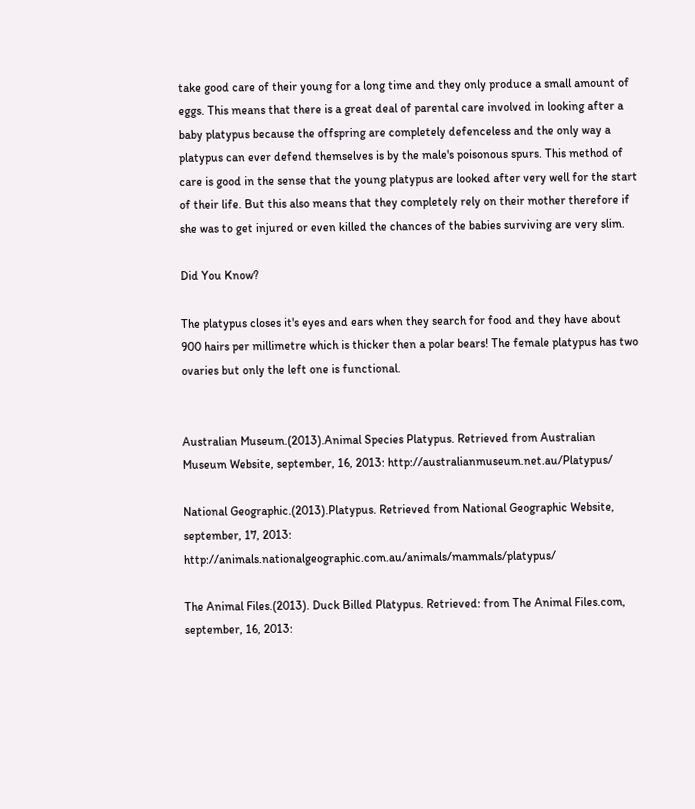take good care of their young for a long time and they only produce a small amount of eggs. This means that there is a great deal of parental care involved in looking after a baby platypus because the offspring are completely defenceless and the only way a platypus can ever defend themselves is by the male's poisonous spurs. This method of care is good in the sense that the young platypus are looked after very well for the start of their life. But this also means that they completely rely on their mother therefore if she was to get injured or even killed the chances of the babies surviving are very slim.

Did You Know?

The platypus closes it's eyes and ears when they search for food and they have about 900 hairs per millimetre which is thicker then a polar bears! The female platypus has two ovaries but only the left one is functional.


Australian Museum.(2013).Animal Species Platypus. Retrieved from Australian Museum Website, september, 16, 2013: http://australianmuseum.net.au/Platypus/

National Geographic.(2013).Platypus. Retrieved from National Geographic Website, september, 17, 2013: http://animals.nationalgeographic.com.au/animals/mammals/platypus/

The Animal Files.(2013). Duck Billed Platypus. Retrieved: from The Animal Files.com, september, 16, 2013: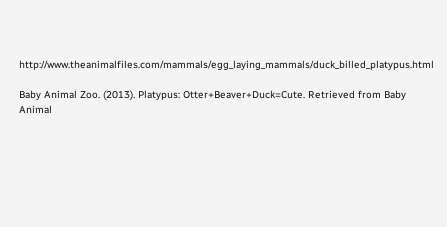http://www.theanimalfiles.com/mammals/egg_laying_mammals/duck_billed_platypus.html

Baby Animal Zoo. (2013). Platypus: Otter+Beaver+Duck=Cute. Retrieved from Baby Animal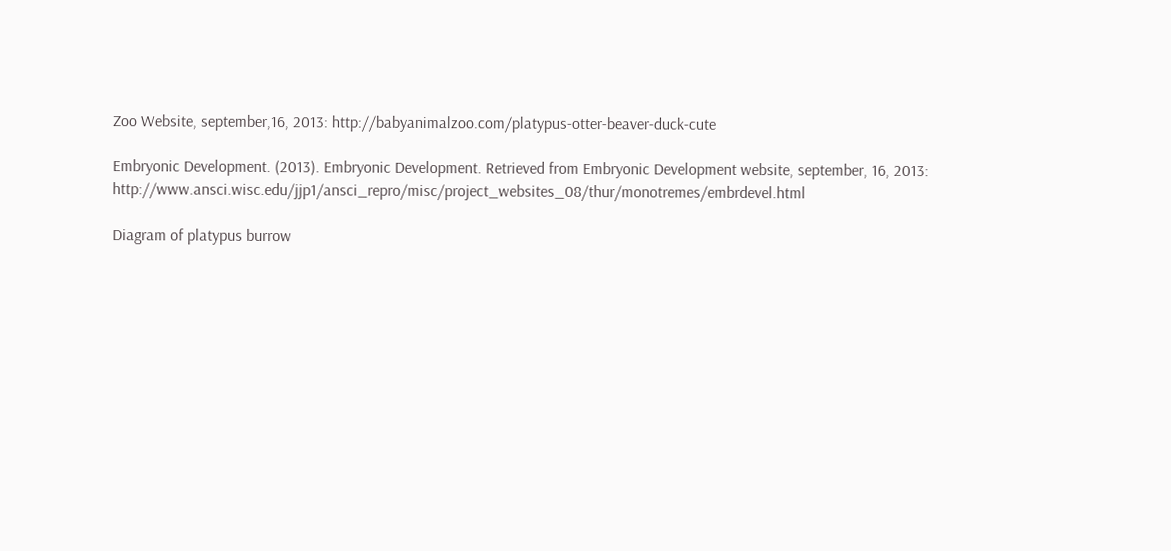Zoo Website, september,16, 2013: http://babyanimalzoo.com/platypus-otter-beaver-duck-cute

Embryonic Development. (2013). Embryonic Development. Retrieved from Embryonic Development website, september, 16, 2013: http://www.ansci.wisc.edu/jjp1/ansci_repro/misc/project_websites_08/thur/monotremes/embrdevel.html

Diagram of platypus burrow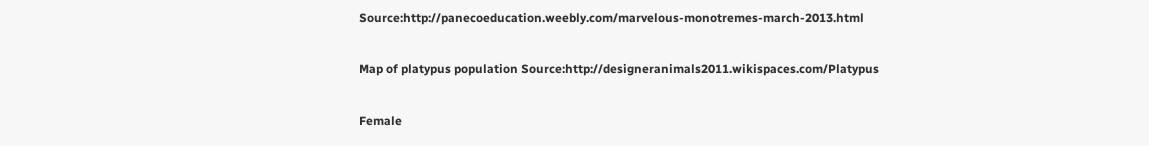Source:http://panecoeducation.weebly.com/marvelous-monotremes-march-2013.html

Map of platypus population Source:http://designeranimals2011.wikispaces.com/Platypus

Female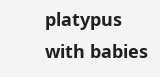platypus with babies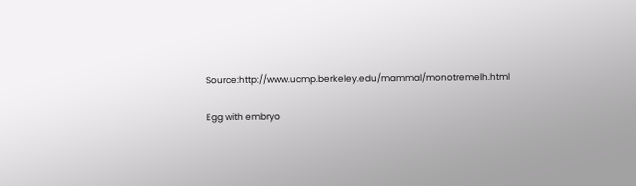Source:http://www.ucmp.berkeley.edu/mammal/monotremelh.html

Egg with embryo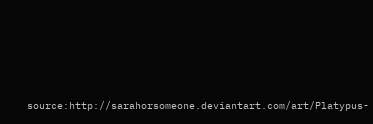source:http://sarahorsomeone.deviantart.com/art/Platypus-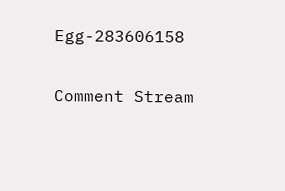Egg-283606158

Comment Stream